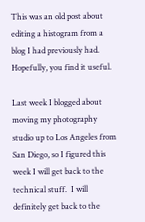This was an old post about editing a histogram from a blog I had previously had.  Hopefully, you find it useful.

Last week I blogged about moving my photography studio up to Los Angeles from San Diego, so I figured this week I will get back to the technical stuff.  I will definitely get back to the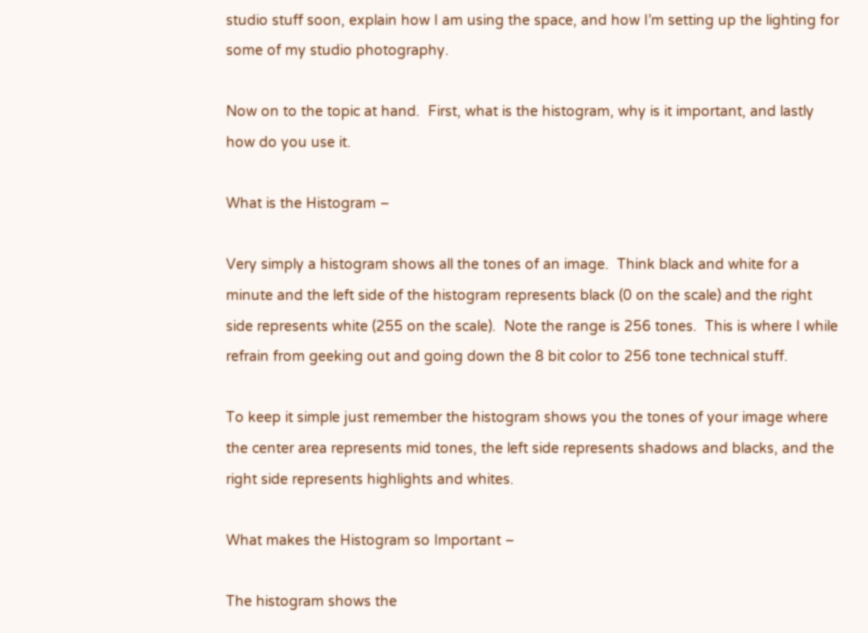studio stuff soon, explain how I am using the space, and how I’m setting up the lighting for some of my studio photography.

Now on to the topic at hand.  First, what is the histogram, why is it important, and lastly how do you use it.

What is the Histogram –

Very simply a histogram shows all the tones of an image.  Think black and white for a minute and the left side of the histogram represents black (0 on the scale) and the right side represents white (255 on the scale).  Note the range is 256 tones.  This is where I while refrain from geeking out and going down the 8 bit color to 256 tone technical stuff.

To keep it simple just remember the histogram shows you the tones of your image where the center area represents mid tones, the left side represents shadows and blacks, and the right side represents highlights and whites.

What makes the Histogram so Important –

The histogram shows the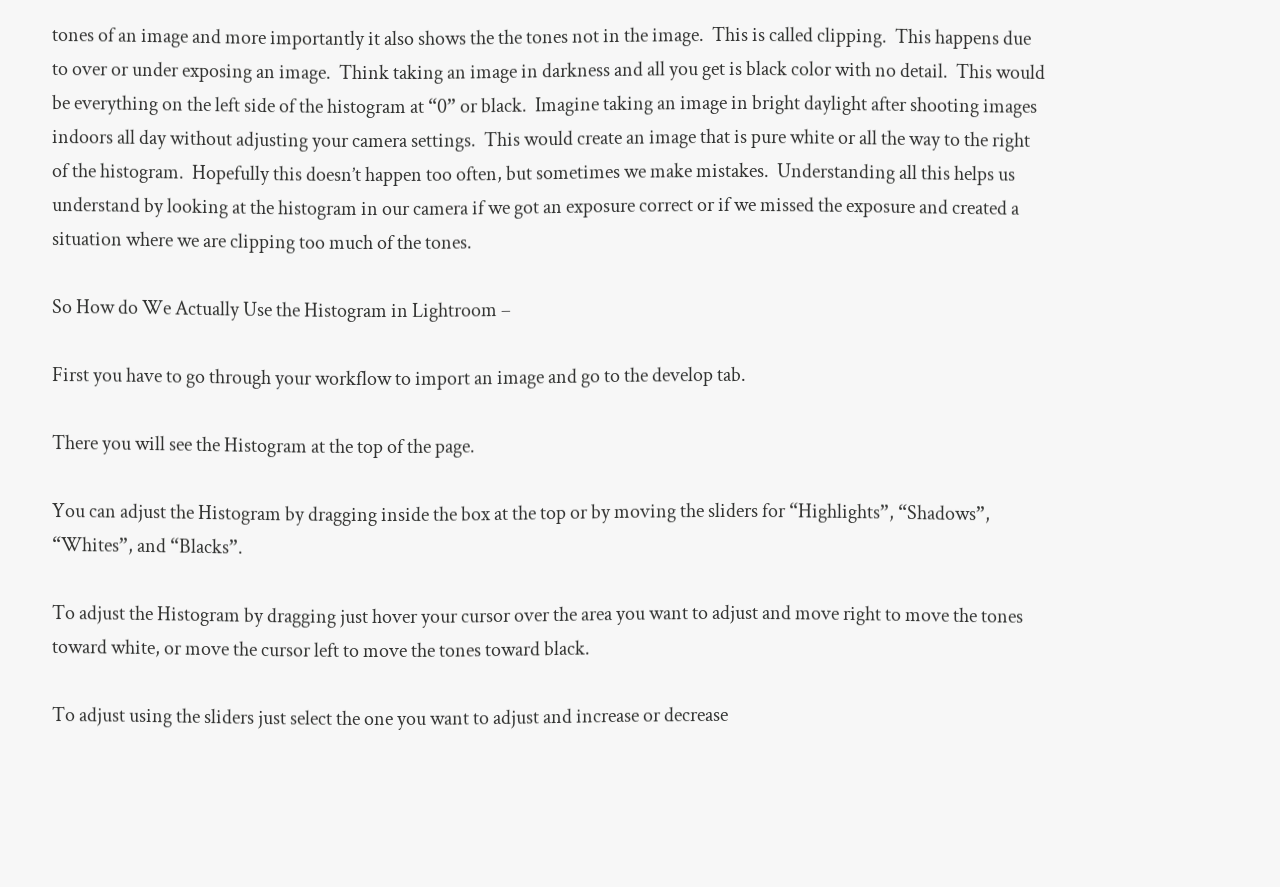tones of an image and more importantly it also shows the the tones not in the image.  This is called clipping.  This happens due to over or under exposing an image.  Think taking an image in darkness and all you get is black color with no detail.  This would be everything on the left side of the histogram at “0” or black.  Imagine taking an image in bright daylight after shooting images indoors all day without adjusting your camera settings.  This would create an image that is pure white or all the way to the right of the histogram.  Hopefully this doesn’t happen too often, but sometimes we make mistakes.  Understanding all this helps us understand by looking at the histogram in our camera if we got an exposure correct or if we missed the exposure and created a situation where we are clipping too much of the tones.

So How do We Actually Use the Histogram in Lightroom –

First you have to go through your workflow to import an image and go to the develop tab.

There you will see the Histogram at the top of the page.

You can adjust the Histogram by dragging inside the box at the top or by moving the sliders for “Highlights”, “Shadows”, “Whites”, and “Blacks”.

To adjust the Histogram by dragging just hover your cursor over the area you want to adjust and move right to move the tones toward white, or move the cursor left to move the tones toward black.

To adjust using the sliders just select the one you want to adjust and increase or decrease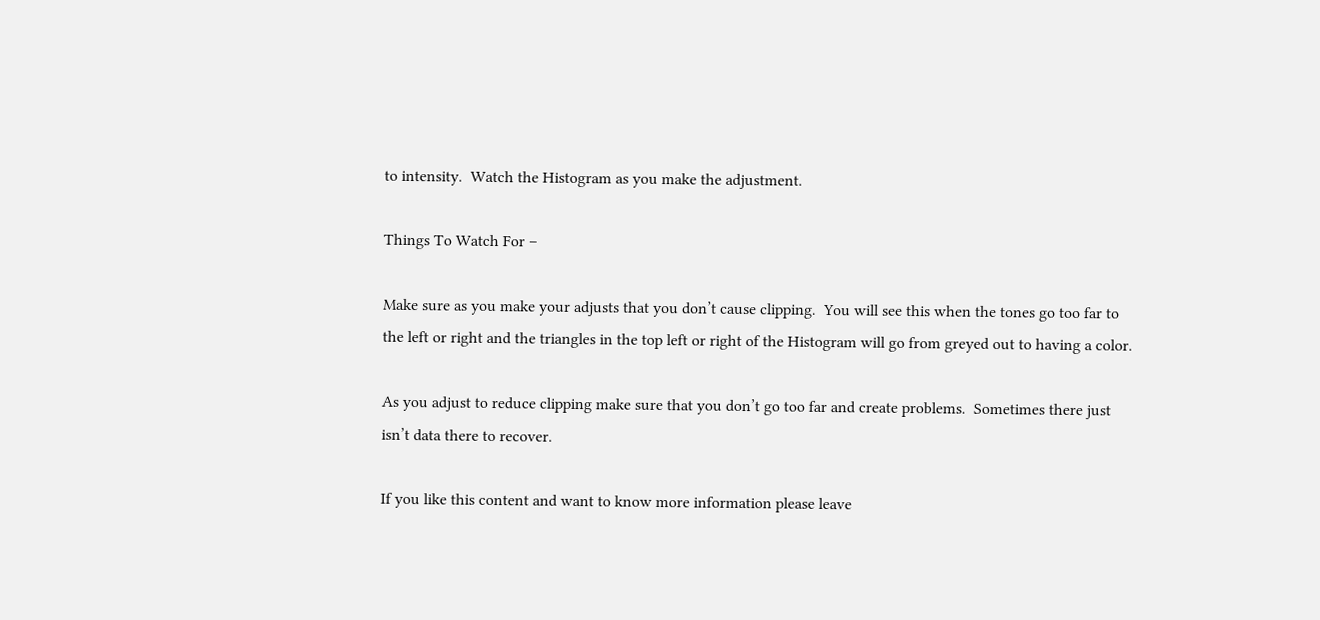to intensity.  Watch the Histogram as you make the adjustment.

Things To Watch For –

Make sure as you make your adjusts that you don’t cause clipping.  You will see this when the tones go too far to the left or right and the triangles in the top left or right of the Histogram will go from greyed out to having a color.

As you adjust to reduce clipping make sure that you don’t go too far and create problems.  Sometimes there just isn’t data there to recover.

If you like this content and want to know more information please leave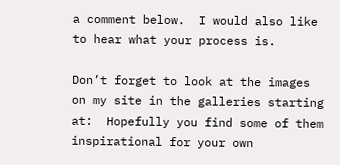a comment below.  I would also like to hear what your process is.

Don’t forget to look at the images on my site in the galleries starting at:  Hopefully you find some of them inspirational for your own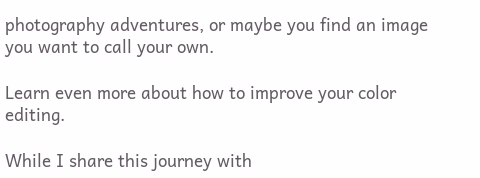photography adventures, or maybe you find an image you want to call your own.

Learn even more about how to improve your color editing.

While I share this journey with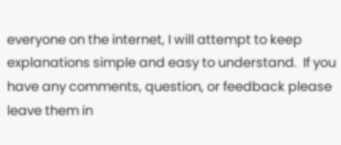everyone on the internet, I will attempt to keep explanations simple and easy to understand.  If you have any comments, question, or feedback please leave them in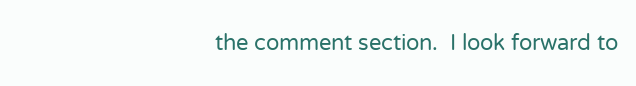the comment section.  I look forward to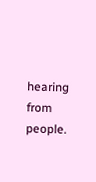hearing from people.